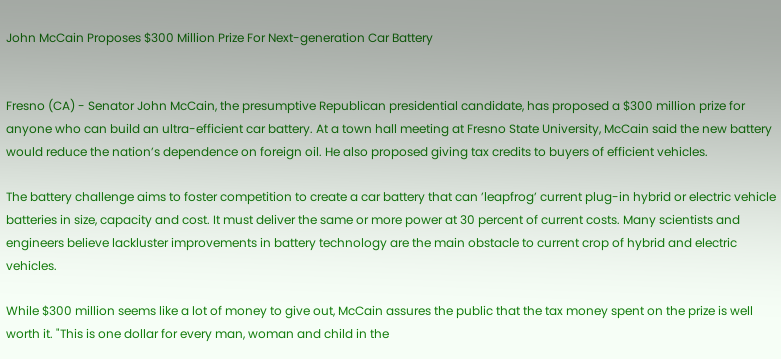John McCain Proposes $300 Million Prize For Next-generation Car Battery


Fresno (CA) - Senator John McCain, the presumptive Republican presidential candidate, has proposed a $300 million prize for anyone who can build an ultra-efficient car battery. At a town hall meeting at Fresno State University, McCain said the new battery would reduce the nation’s dependence on foreign oil. He also proposed giving tax credits to buyers of efficient vehicles.

The battery challenge aims to foster competition to create a car battery that can ’leapfrog’ current plug-in hybrid or electric vehicle batteries in size, capacity and cost. It must deliver the same or more power at 30 percent of current costs. Many scientists and engineers believe lackluster improvements in battery technology are the main obstacle to current crop of hybrid and electric vehicles.

While $300 million seems like a lot of money to give out, McCain assures the public that the tax money spent on the prize is well worth it. "This is one dollar for every man, woman and child in the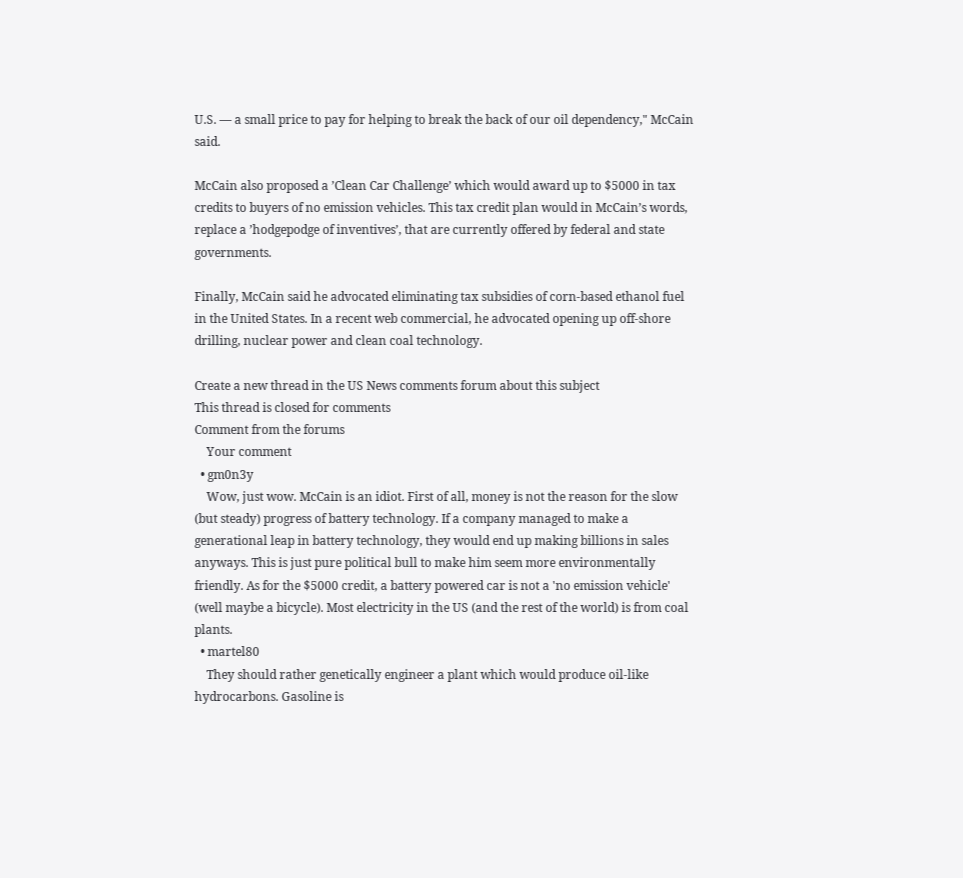U.S. — a small price to pay for helping to break the back of our oil dependency," McCain said.

McCain also proposed a ’Clean Car Challenge’ which would award up to $5000 in tax credits to buyers of no emission vehicles. This tax credit plan would in McCain’s words, replace a ’hodgepodge of inventives’, that are currently offered by federal and state governments.

Finally, McCain said he advocated eliminating tax subsidies of corn-based ethanol fuel in the United States. In a recent web commercial, he advocated opening up off-shore drilling, nuclear power and clean coal technology.

Create a new thread in the US News comments forum about this subject
This thread is closed for comments
Comment from the forums
    Your comment
  • gm0n3y
    Wow, just wow. McCain is an idiot. First of all, money is not the reason for the slow (but steady) progress of battery technology. If a company managed to make a generational leap in battery technology, they would end up making billions in sales anyways. This is just pure political bull to make him seem more environmentally friendly. As for the $5000 credit, a battery powered car is not a 'no emission vehicle' (well maybe a bicycle). Most electricity in the US (and the rest of the world) is from coal plants.
  • martel80
    They should rather genetically engineer a plant which would produce oil-like hydrocarbons. Gasoline is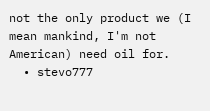not the only product we (I mean mankind, I'm not American) need oil for.
  • stevo777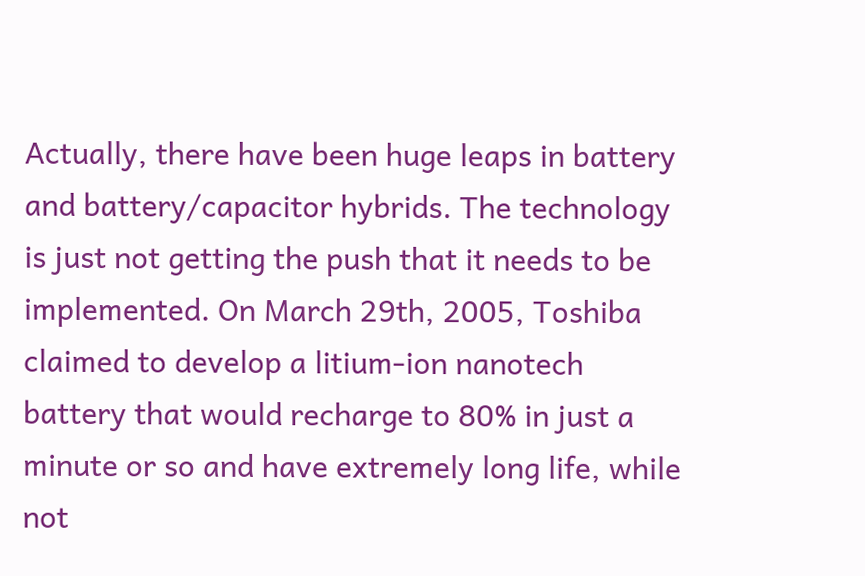Actually, there have been huge leaps in battery and battery/capacitor hybrids. The technology is just not getting the push that it needs to be implemented. On March 29th, 2005, Toshiba claimed to develop a litium-ion nanotech battery that would recharge to 80% in just a minute or so and have extremely long life, while not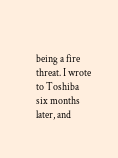being a fire threat. I wrote to Toshiba six months later, and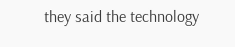they said the technology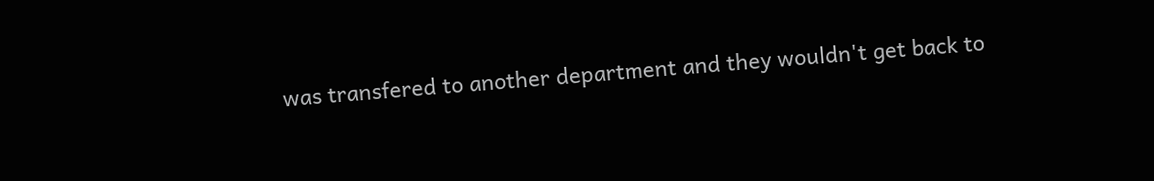was transfered to another department and they wouldn't get back to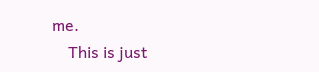me.
    This is just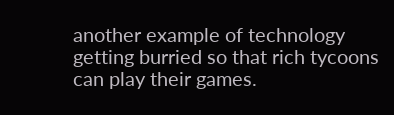another example of technology getting burried so that rich tycoons can play their games.